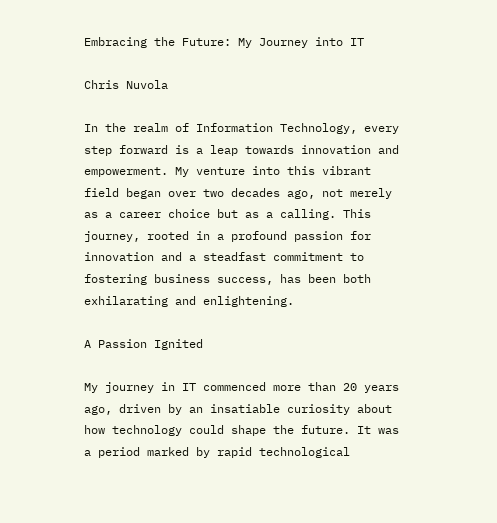Embracing the Future: My Journey into IT

Chris Nuvola

In the realm of Information Technology, every step forward is a leap towards innovation and empowerment. My venture into this vibrant field began over two decades ago, not merely as a career choice but as a calling. This journey, rooted in a profound passion for innovation and a steadfast commitment to fostering business success, has been both exhilarating and enlightening.

A Passion Ignited

My journey in IT commenced more than 20 years ago, driven by an insatiable curiosity about how technology could shape the future. It was a period marked by rapid technological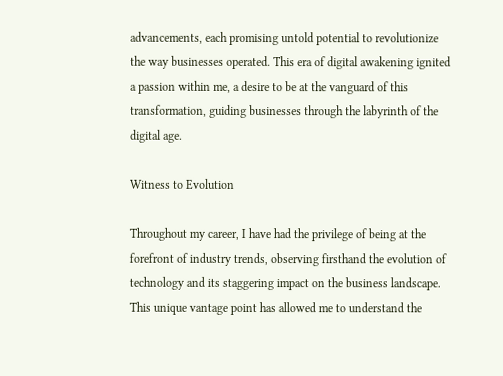advancements, each promising untold potential to revolutionize the way businesses operated. This era of digital awakening ignited a passion within me, a desire to be at the vanguard of this transformation, guiding businesses through the labyrinth of the digital age.

Witness to Evolution

Throughout my career, I have had the privilege of being at the forefront of industry trends, observing firsthand the evolution of technology and its staggering impact on the business landscape. This unique vantage point has allowed me to understand the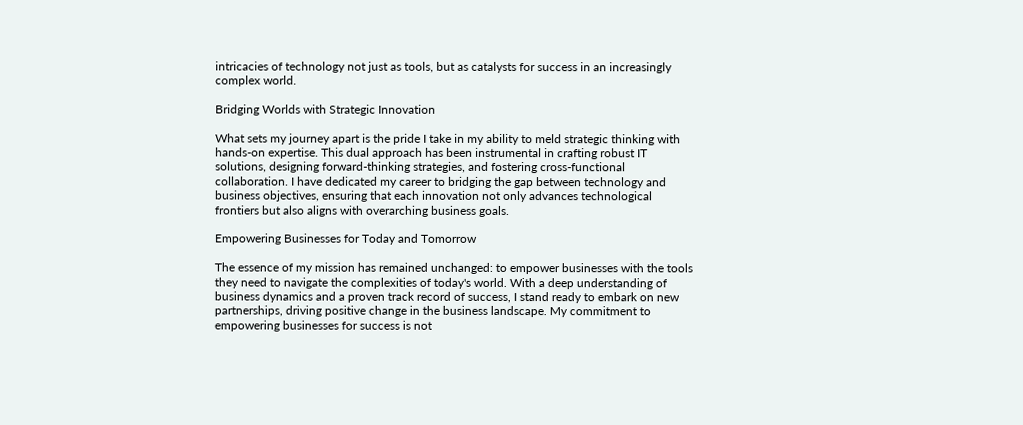intricacies of technology not just as tools, but as catalysts for success in an increasingly complex world.

Bridging Worlds with Strategic Innovation

What sets my journey apart is the pride I take in my ability to meld strategic thinking with hands-on expertise. This dual approach has been instrumental in crafting robust IT solutions, designing forward-thinking strategies, and fostering cross-functional collaboration. I have dedicated my career to bridging the gap between technology and business objectives, ensuring that each innovation not only advances technological frontiers but also aligns with overarching business goals.

Empowering Businesses for Today and Tomorrow

The essence of my mission has remained unchanged: to empower businesses with the tools they need to navigate the complexities of today's world. With a deep understanding of business dynamics and a proven track record of success, I stand ready to embark on new partnerships, driving positive change in the business landscape. My commitment to empowering businesses for success is not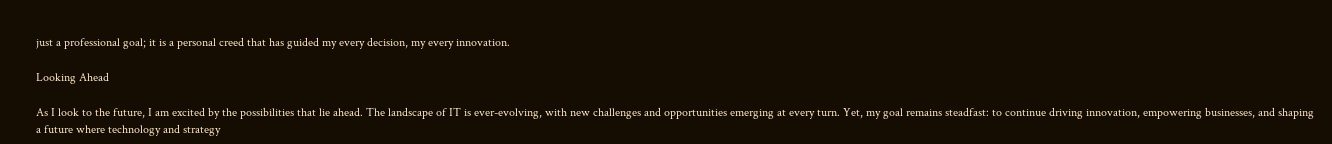just a professional goal; it is a personal creed that has guided my every decision, my every innovation.

Looking Ahead

As I look to the future, I am excited by the possibilities that lie ahead. The landscape of IT is ever-evolving, with new challenges and opportunities emerging at every turn. Yet, my goal remains steadfast: to continue driving innovation, empowering businesses, and shaping a future where technology and strategy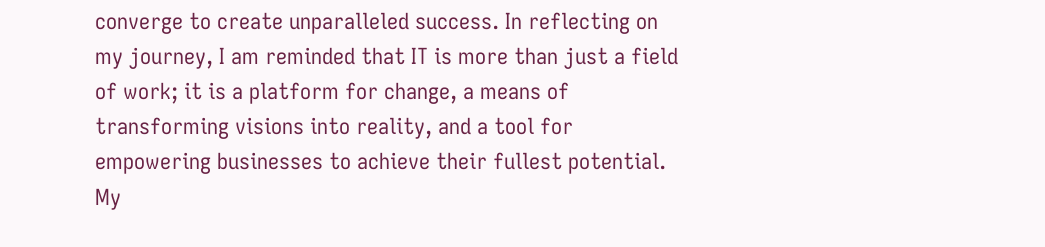converge to create unparalleled success. In reflecting on my journey, I am reminded that IT is more than just a field of work; it is a platform for change, a means of transforming visions into reality, and a tool for empowering businesses to achieve their fullest potential. My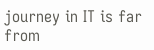journey in IT is far from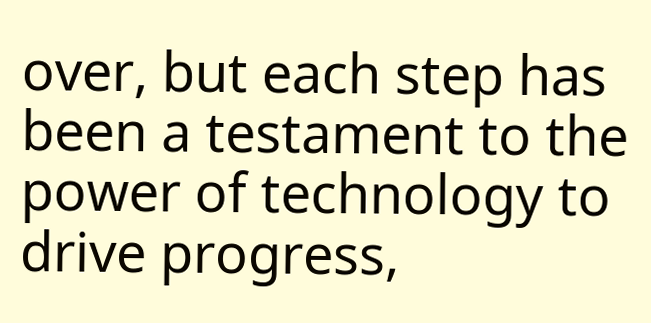over, but each step has been a testament to the power of technology to drive progress,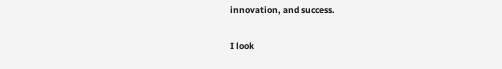innovation, and success.

I look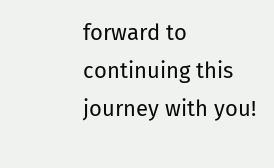forward to continuing this journey with you!